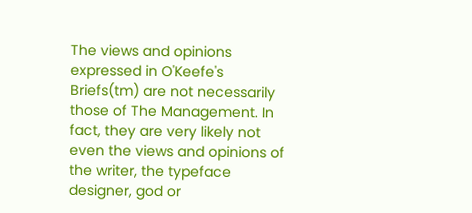The views and opinions expressed in O'Keefe's Briefs(tm) are not necessarily those of The Management. In fact, they are very likely not even the views and opinions of the writer, the typeface designer, god or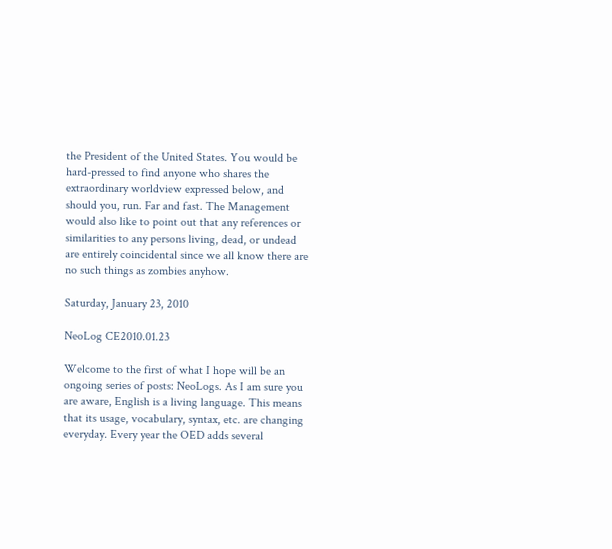the President of the United States. You would be hard-pressed to find anyone who shares the extraordinary worldview expressed below, and should you, run. Far and fast. The Management would also like to point out that any references or similarities to any persons living, dead, or undead are entirely coincidental since we all know there are no such things as zombies anyhow.

Saturday, January 23, 2010

NeoLog CE2010.01.23

Welcome to the first of what I hope will be an ongoing series of posts: NeoLogs. As I am sure you are aware, English is a living language. This means that its usage, vocabulary, syntax, etc. are changing everyday. Every year the OED adds several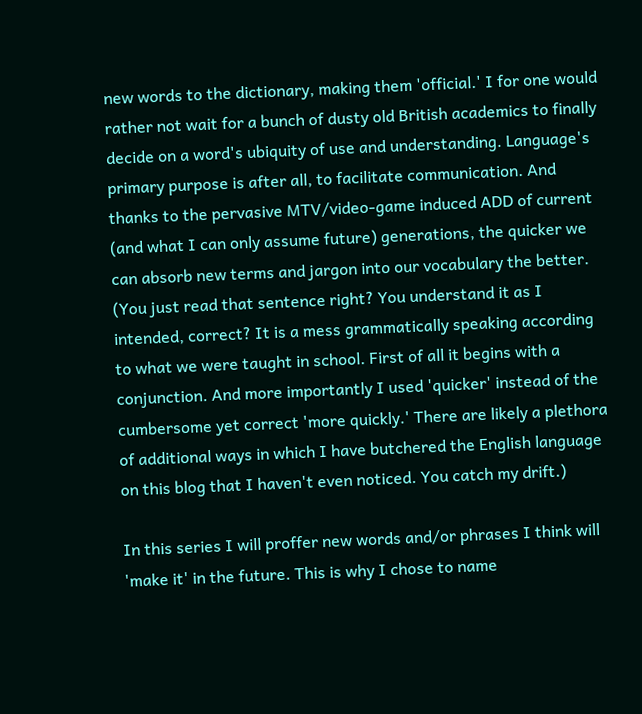new words to the dictionary, making them 'official.' I for one would rather not wait for a bunch of dusty old British academics to finally decide on a word's ubiquity of use and understanding. Language's primary purpose is after all, to facilitate communication. And thanks to the pervasive MTV/video-game induced ADD of current (and what I can only assume future) generations, the quicker we can absorb new terms and jargon into our vocabulary the better. (You just read that sentence right? You understand it as I intended, correct? It is a mess grammatically speaking according to what we were taught in school. First of all it begins with a conjunction. And more importantly I used 'quicker' instead of the cumbersome yet correct 'more quickly.' There are likely a plethora of additional ways in which I have butchered the English language on this blog that I haven't even noticed. You catch my drift.)

In this series I will proffer new words and/or phrases I think will 'make it' in the future. This is why I chose to name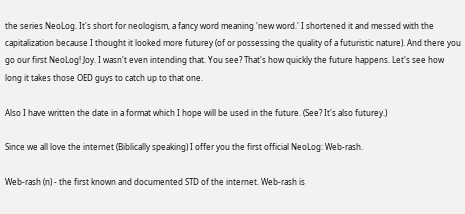the series NeoLog. It's short for neologism, a fancy word meaning 'new word.' I shortened it and messed with the capitalization because I thought it looked more futurey (of or possessing the quality of a futuristic nature). And there you go our first NeoLog! Joy. I wasn't even intending that. You see? That's how quickly the future happens. Let's see how long it takes those OED guys to catch up to that one.

Also I have written the date in a format which I hope will be used in the future. (See? It's also futurey.)

Since we all love the internet (Biblically speaking) I offer you the first official NeoLog: Web-rash.

Web-rash (n) - the first known and documented STD of the internet. Web-rash is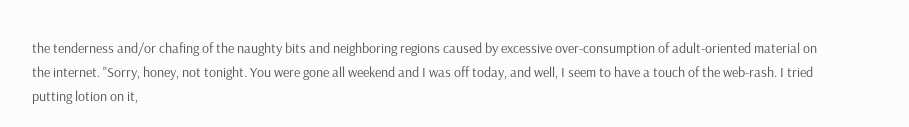the tenderness and/or chafing of the naughty bits and neighboring regions caused by excessive over-consumption of adult-oriented material on the internet. "Sorry, honey, not tonight. You were gone all weekend and I was off today, and well, I seem to have a touch of the web-rash. I tried putting lotion on it,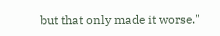but that only made it worse."